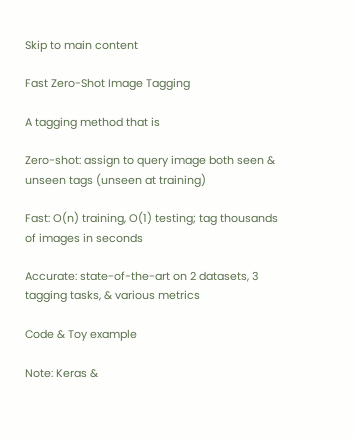Skip to main content

Fast Zero-Shot Image Tagging

A tagging method that is

Zero-shot: assign to query image both seen & unseen tags (unseen at training)

Fast: O(n) training, O(1) testing; tag thousands of images in seconds

Accurate: state-of-the-art on 2 datasets, 3 tagging tasks, & various metrics

Code & Toy example

Note: Keras &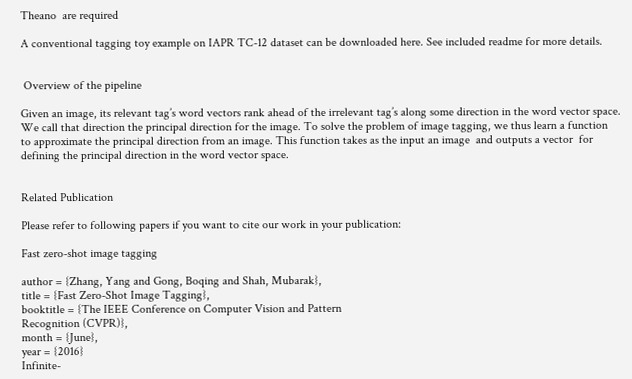Theano  are required

A conventional tagging toy example on IAPR TC-12 dataset can be downloaded here. See included readme for more details.


 Overview of the pipeline

Given an image, its relevant tag’s word vectors rank ahead of the irrelevant tag’s along some direction in the word vector space. We call that direction the principal direction for the image. To solve the problem of image tagging, we thus learn a function  to approximate the principal direction from an image. This function takes as the input an image  and outputs a vector  for defining the principal direction in the word vector space.


Related Publication

Please refer to following papers if you want to cite our work in your publication:

Fast zero-shot image tagging

author = {Zhang, Yang and Gong, Boqing and Shah, Mubarak},
title = {Fast Zero-Shot Image Tagging},
booktitle = {The IEEE Conference on Computer Vision and Pattern
Recognition (CVPR)},
month = {June},
year = {2016}
Infinite-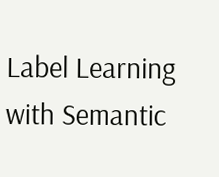Label Learning with Semantic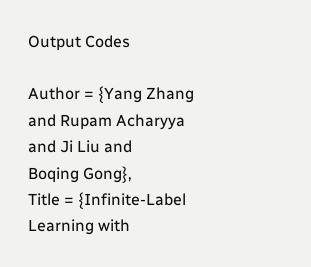Output Codes

Author = {Yang Zhang and Rupam Acharyya and Ji Liu and
Boqing Gong},
Title = {Infinite-Label Learning with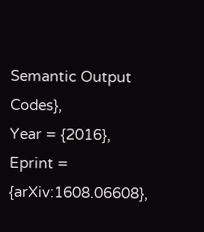Semantic Output Codes},
Year = {2016},
Eprint = {arXiv:1608.06608},